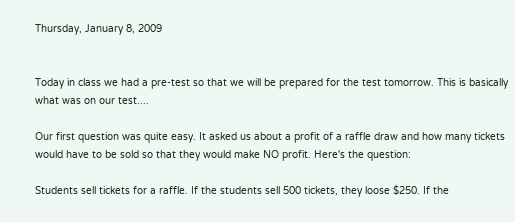Thursday, January 8, 2009


Today in class we had a pre-test so that we will be prepared for the test tomorrow. This is basically what was on our test....

Our first question was quite easy. It asked us about a profit of a raffle draw and how many tickets would have to be sold so that they would make NO profit. Here's the question:

Students sell tickets for a raffle. If the students sell 500 tickets, they loose $250. If the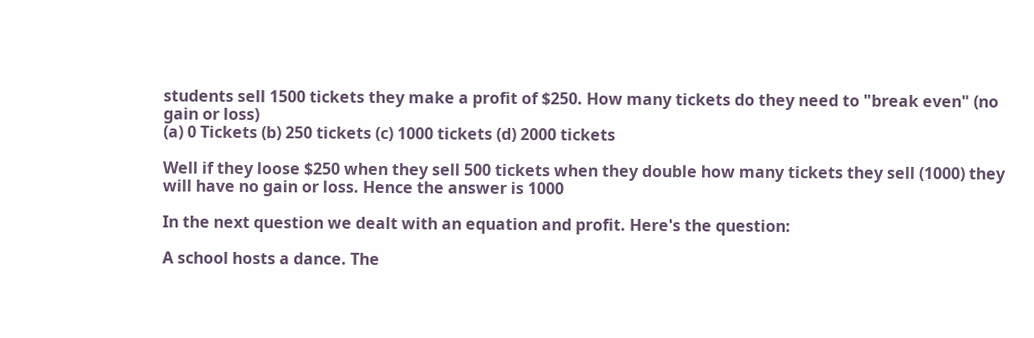students sell 1500 tickets they make a profit of $250. How many tickets do they need to "break even" (no gain or loss)
(a) 0 Tickets (b) 250 tickets (c) 1000 tickets (d) 2000 tickets

Well if they loose $250 when they sell 500 tickets when they double how many tickets they sell (1000) they will have no gain or loss. Hence the answer is 1000

In the next question we dealt with an equation and profit. Here's the question:

A school hosts a dance. The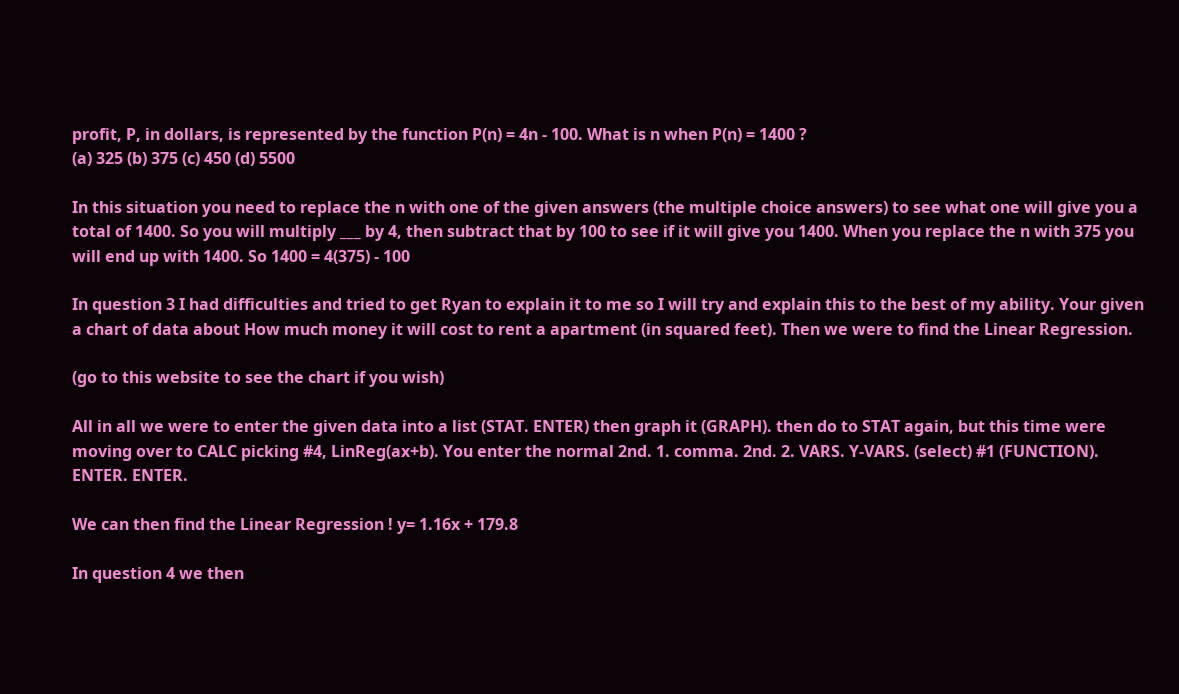profit, P, in dollars, is represented by the function P(n) = 4n - 100. What is n when P(n) = 1400 ?
(a) 325 (b) 375 (c) 450 (d) 5500

In this situation you need to replace the n with one of the given answers (the multiple choice answers) to see what one will give you a total of 1400. So you will multiply ___ by 4, then subtract that by 100 to see if it will give you 1400. When you replace the n with 375 you will end up with 1400. So 1400 = 4(375) - 100

In question 3 I had difficulties and tried to get Ryan to explain it to me so I will try and explain this to the best of my ability. Your given a chart of data about How much money it will cost to rent a apartment (in squared feet). Then we were to find the Linear Regression.

(go to this website to see the chart if you wish)

All in all we were to enter the given data into a list (STAT. ENTER) then graph it (GRAPH). then do to STAT again, but this time were moving over to CALC picking #4, LinReg(ax+b). You enter the normal 2nd. 1. comma. 2nd. 2. VARS. Y-VARS. (select) #1 (FUNCTION). ENTER. ENTER.

We can then find the Linear Regression ! y= 1.16x + 179.8

In question 4 we then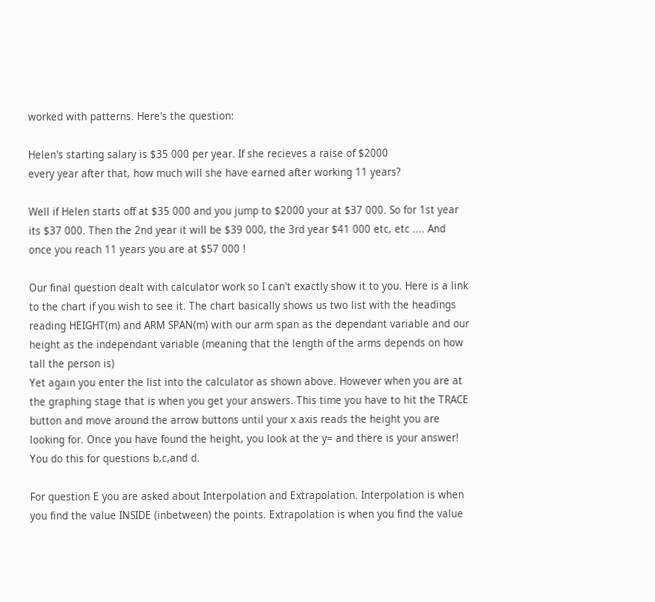worked with patterns. Here's the question:

Helen's starting salary is $35 000 per year. If she recieves a raise of $2000
every year after that, how much will she have earned after working 11 years?

Well if Helen starts off at $35 000 and you jump to $2000 your at $37 000. So for 1st year its $37 000. Then the 2nd year it will be $39 000, the 3rd year $41 000 etc, etc .... And once you reach 11 years you are at $57 000 !

Our final question dealt with calculator work so I can't exactly show it to you. Here is a link to the chart if you wish to see it. The chart basically shows us two list with the headings reading HEIGHT(m) and ARM SPAN(m) with our arm span as the dependant variable and our height as the independant variable (meaning that the length of the arms depends on how tall the person is)
Yet again you enter the list into the calculator as shown above. However when you are at the graphing stage that is when you get your answers. This time you have to hit the TRACE button and move around the arrow buttons until your x axis reads the height you are looking for. Once you have found the height, you look at the y= and there is your answer! You do this for questions b,c,and d.

For question E you are asked about Interpolation and Extrapolation. Interpolation is when you find the value INSIDE (inbetween) the points. Extrapolation is when you find the value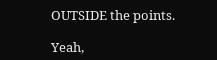OUTSIDE the points.

Yeah,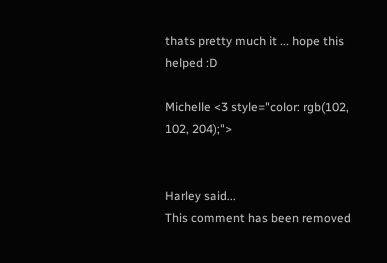thats pretty much it ... hope this helped :D

Michelle <3 style="color: rgb(102, 102, 204);">


Harley said...
This comment has been removed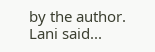by the author.
Lani said...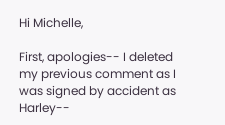Hi Michelle,

First, apologies-- I deleted my previous comment as I was signed by accident as Harley--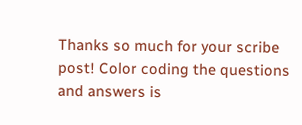Thanks so much for your scribe post! Color coding the questions and answers is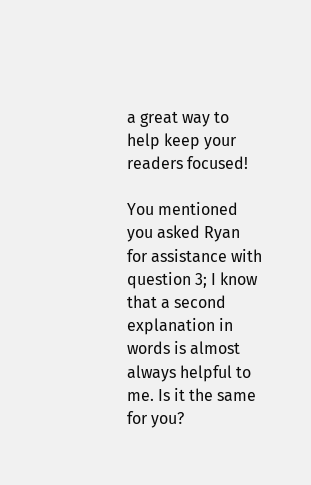a great way to help keep your readers focused!

You mentioned you asked Ryan for assistance with question 3; I know that a second explanation in words is almost always helpful to me. Is it the same for you?